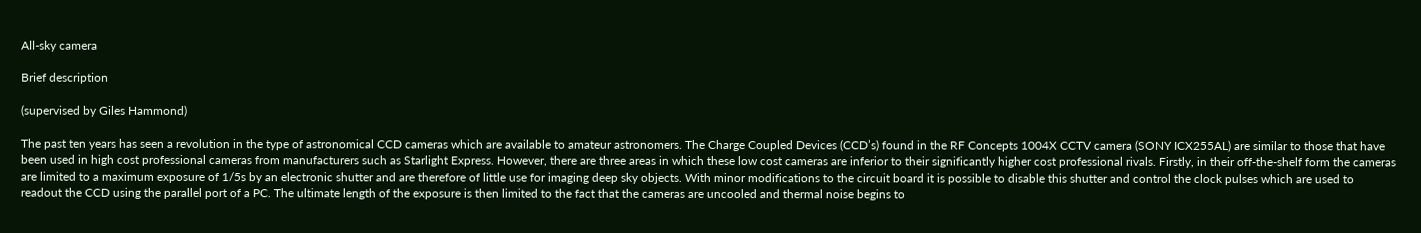All-sky camera

Brief description

(supervised by Giles Hammond)

The past ten years has seen a revolution in the type of astronomical CCD cameras which are available to amateur astronomers. The Charge Coupled Devices (CCD’s) found in the RF Concepts 1004X CCTV camera (SONY ICX255AL) are similar to those that have been used in high cost professional cameras from manufacturers such as Starlight Express. However, there are three areas in which these low cost cameras are inferior to their significantly higher cost professional rivals. Firstly, in their off-the-shelf form the cameras are limited to a maximum exposure of 1/5s by an electronic shutter and are therefore of little use for imaging deep sky objects. With minor modifications to the circuit board it is possible to disable this shutter and control the clock pulses which are used to readout the CCD using the parallel port of a PC. The ultimate length of the exposure is then limited to the fact that the cameras are uncooled and thermal noise begins to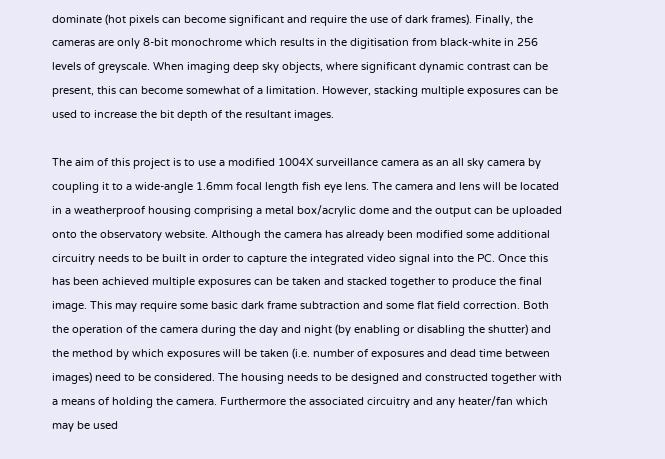dominate (hot pixels can become significant and require the use of dark frames). Finally, the cameras are only 8-bit monochrome which results in the digitisation from black-white in 256 levels of greyscale. When imaging deep sky objects, where significant dynamic contrast can be present, this can become somewhat of a limitation. However, stacking multiple exposures can be used to increase the bit depth of the resultant images.

The aim of this project is to use a modified 1004X surveillance camera as an all sky camera by coupling it to a wide-angle 1.6mm focal length fish eye lens. The camera and lens will be located in a weatherproof housing comprising a metal box/acrylic dome and the output can be uploaded onto the observatory website. Although the camera has already been modified some additional circuitry needs to be built in order to capture the integrated video signal into the PC. Once this has been achieved multiple exposures can be taken and stacked together to produce the final image. This may require some basic dark frame subtraction and some flat field correction. Both the operation of the camera during the day and night (by enabling or disabling the shutter) and the method by which exposures will be taken (i.e. number of exposures and dead time between images) need to be considered. The housing needs to be designed and constructed together with a means of holding the camera. Furthermore the associated circuitry and any heater/fan which may be used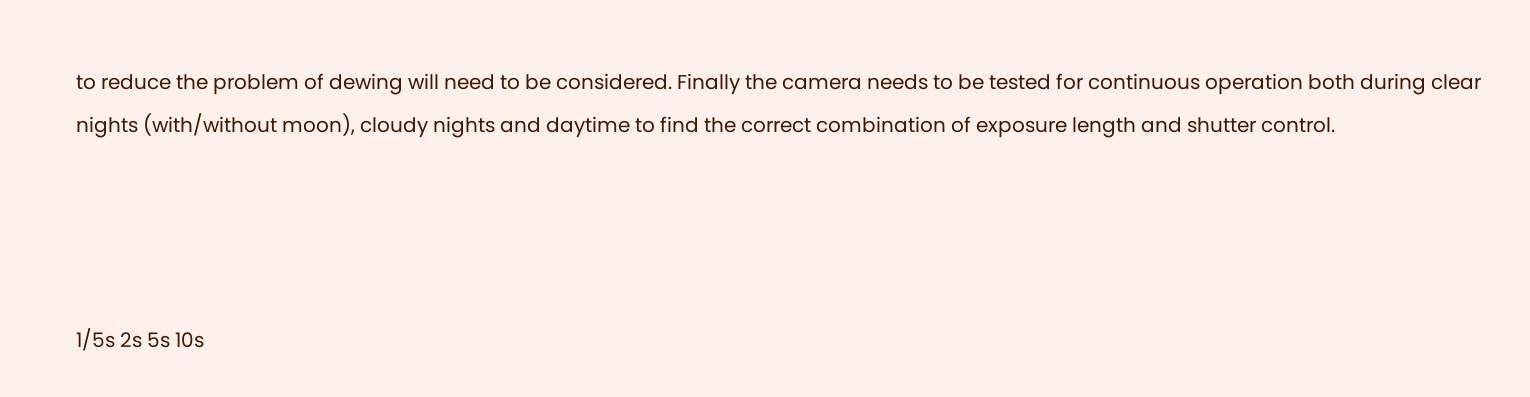to reduce the problem of dewing will need to be considered. Finally the camera needs to be tested for continuous operation both during clear nights (with/without moon), cloudy nights and daytime to find the correct combination of exposure length and shutter control.




1/5s 2s 5s 10s